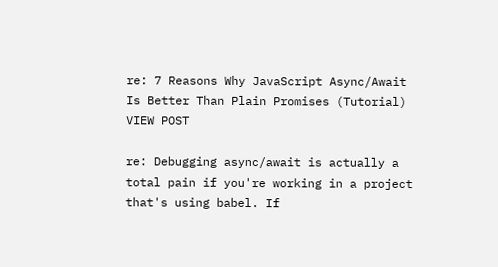re: 7 Reasons Why JavaScript Async/Await Is Better Than Plain Promises (Tutorial) VIEW POST

re: Debugging async/await is actually a total pain if you're working in a project that's using babel. If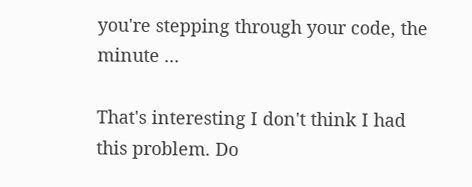you're stepping through your code, the minute ...

That's interesting I don't think I had this problem. Do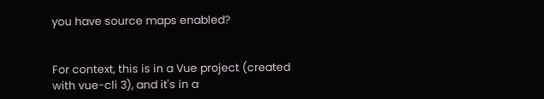you have source maps enabled?


For context, this is in a Vue project (created with vue-cli 3), and it's in a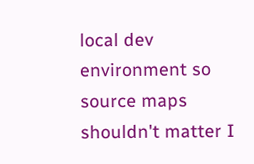local dev environment so source maps shouldn't matter I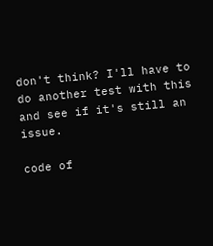don't think? I'll have to do another test with this and see if it's still an issue.

code of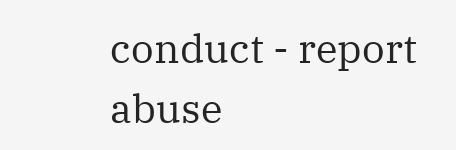conduct - report abuse